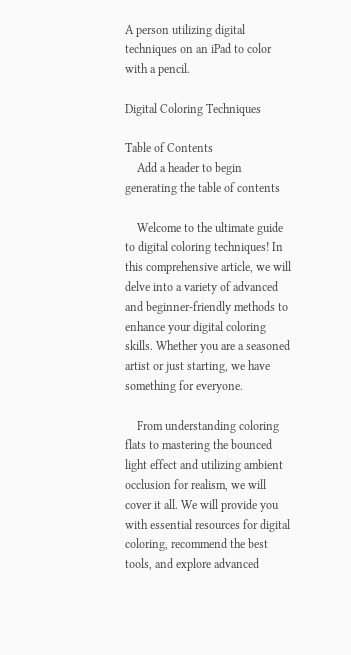A person utilizing digital techniques on an iPad to color with a pencil.

Digital Coloring Techniques

Table of Contents
    Add a header to begin generating the table of contents

    Welcome to the ultimate guide to digital coloring techniques! In this comprehensive article, we will delve into a variety of advanced and beginner-friendly methods to enhance your digital coloring skills. Whether you are a seasoned artist or just starting, we have something for everyone.

    From understanding coloring flats to mastering the bounced light effect and utilizing ambient occlusion for realism, we will cover it all. We will provide you with essential resources for digital coloring, recommend the best tools, and explore advanced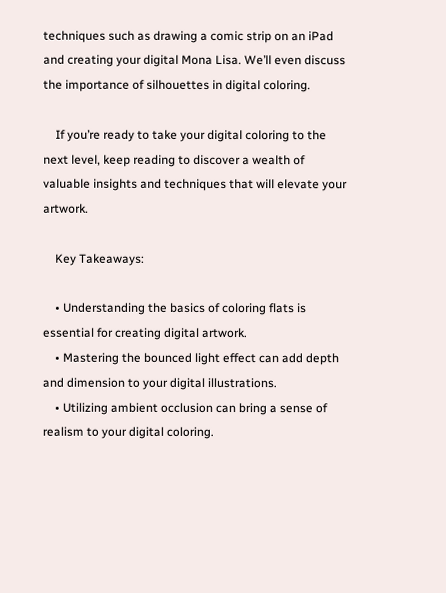techniques such as drawing a comic strip on an iPad and creating your digital Mona Lisa. We’ll even discuss the importance of silhouettes in digital coloring.

    If you’re ready to take your digital coloring to the next level, keep reading to discover a wealth of valuable insights and techniques that will elevate your artwork.

    Key Takeaways:

    • Understanding the basics of coloring flats is essential for creating digital artwork.
    • Mastering the bounced light effect can add depth and dimension to your digital illustrations.
    • Utilizing ambient occlusion can bring a sense of realism to your digital coloring.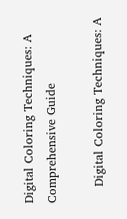Digital Coloring Techniques: A Comprehensive Guide

    Digital Coloring Techniques: A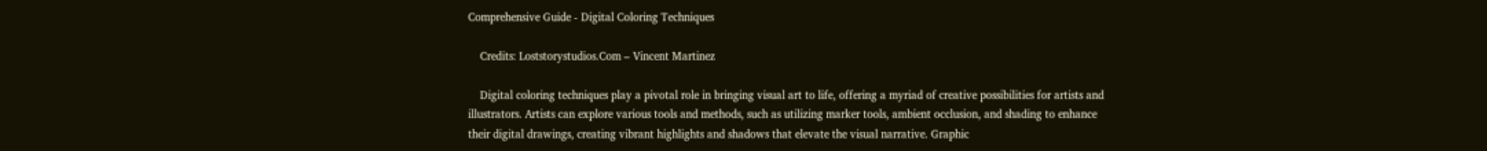Comprehensive Guide - Digital Coloring Techniques

    Credits: Loststorystudios.Com – Vincent Martinez

    Digital coloring techniques play a pivotal role in bringing visual art to life, offering a myriad of creative possibilities for artists and illustrators. Artists can explore various tools and methods, such as utilizing marker tools, ambient occlusion, and shading to enhance their digital drawings, creating vibrant highlights and shadows that elevate the visual narrative. Graphic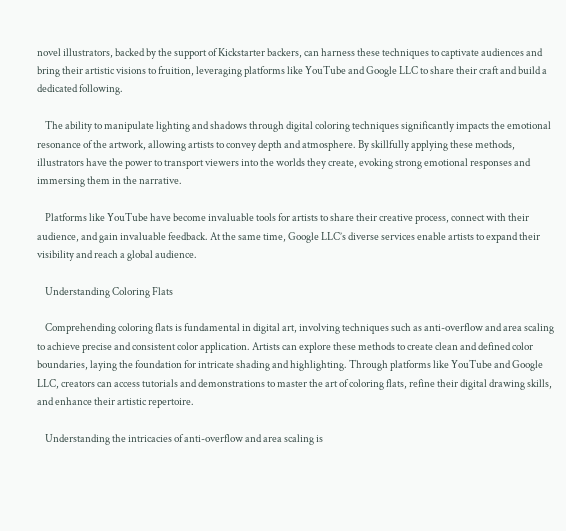novel illustrators, backed by the support of Kickstarter backers, can harness these techniques to captivate audiences and bring their artistic visions to fruition, leveraging platforms like YouTube and Google LLC to share their craft and build a dedicated following.

    The ability to manipulate lighting and shadows through digital coloring techniques significantly impacts the emotional resonance of the artwork, allowing artists to convey depth and atmosphere. By skillfully applying these methods, illustrators have the power to transport viewers into the worlds they create, evoking strong emotional responses and immersing them in the narrative.

    Platforms like YouTube have become invaluable tools for artists to share their creative process, connect with their audience, and gain invaluable feedback. At the same time, Google LLC’s diverse services enable artists to expand their visibility and reach a global audience.

    Understanding Coloring Flats

    Comprehending coloring flats is fundamental in digital art, involving techniques such as anti-overflow and area scaling to achieve precise and consistent color application. Artists can explore these methods to create clean and defined color boundaries, laying the foundation for intricate shading and highlighting. Through platforms like YouTube and Google LLC, creators can access tutorials and demonstrations to master the art of coloring flats, refine their digital drawing skills, and enhance their artistic repertoire.

    Understanding the intricacies of anti-overflow and area scaling is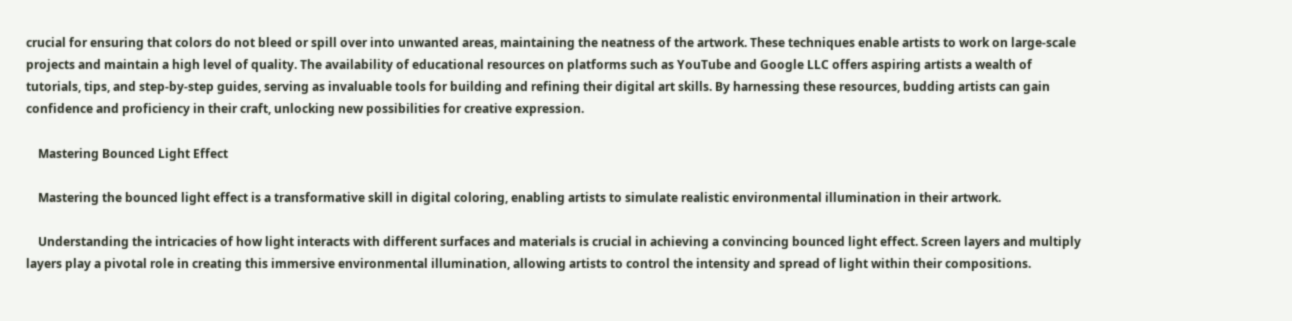crucial for ensuring that colors do not bleed or spill over into unwanted areas, maintaining the neatness of the artwork. These techniques enable artists to work on large-scale projects and maintain a high level of quality. The availability of educational resources on platforms such as YouTube and Google LLC offers aspiring artists a wealth of tutorials, tips, and step-by-step guides, serving as invaluable tools for building and refining their digital art skills. By harnessing these resources, budding artists can gain confidence and proficiency in their craft, unlocking new possibilities for creative expression.

    Mastering Bounced Light Effect

    Mastering the bounced light effect is a transformative skill in digital coloring, enabling artists to simulate realistic environmental illumination in their artwork.

    Understanding the intricacies of how light interacts with different surfaces and materials is crucial in achieving a convincing bounced light effect. Screen layers and multiply layers play a pivotal role in creating this immersive environmental illumination, allowing artists to control the intensity and spread of light within their compositions.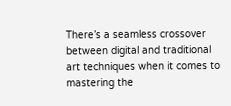There’s a seamless crossover between digital and traditional art techniques when it comes to mastering the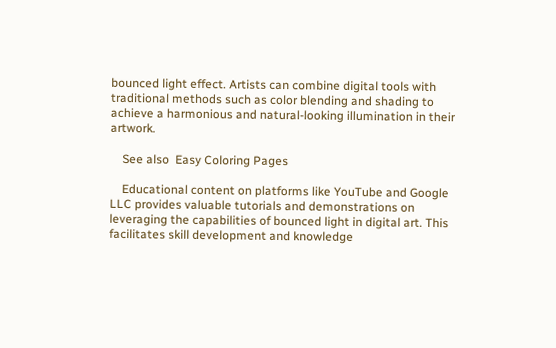bounced light effect. Artists can combine digital tools with traditional methods such as color blending and shading to achieve a harmonious and natural-looking illumination in their artwork.

    See also  Easy Coloring Pages

    Educational content on platforms like YouTube and Google LLC provides valuable tutorials and demonstrations on leveraging the capabilities of bounced light in digital art. This facilitates skill development and knowledge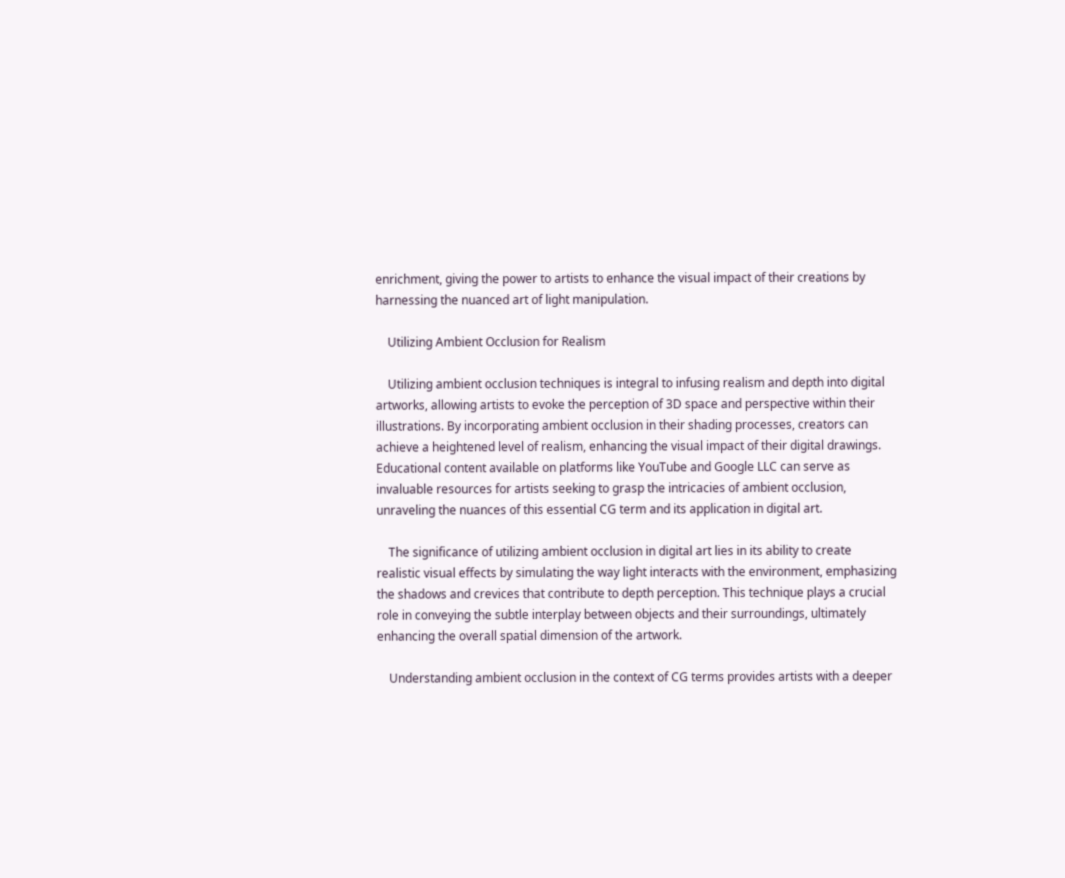enrichment, giving the power to artists to enhance the visual impact of their creations by harnessing the nuanced art of light manipulation.

    Utilizing Ambient Occlusion for Realism

    Utilizing ambient occlusion techniques is integral to infusing realism and depth into digital artworks, allowing artists to evoke the perception of 3D space and perspective within their illustrations. By incorporating ambient occlusion in their shading processes, creators can achieve a heightened level of realism, enhancing the visual impact of their digital drawings. Educational content available on platforms like YouTube and Google LLC can serve as invaluable resources for artists seeking to grasp the intricacies of ambient occlusion, unraveling the nuances of this essential CG term and its application in digital art.

    The significance of utilizing ambient occlusion in digital art lies in its ability to create realistic visual effects by simulating the way light interacts with the environment, emphasizing the shadows and crevices that contribute to depth perception. This technique plays a crucial role in conveying the subtle interplay between objects and their surroundings, ultimately enhancing the overall spatial dimension of the artwork.

    Understanding ambient occlusion in the context of CG terms provides artists with a deeper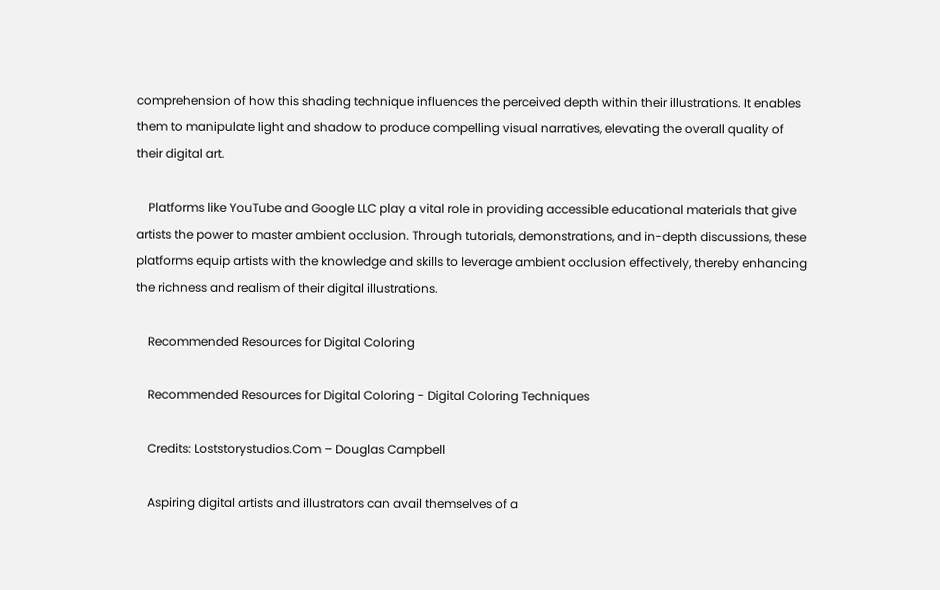comprehension of how this shading technique influences the perceived depth within their illustrations. It enables them to manipulate light and shadow to produce compelling visual narratives, elevating the overall quality of their digital art.

    Platforms like YouTube and Google LLC play a vital role in providing accessible educational materials that give artists the power to master ambient occlusion. Through tutorials, demonstrations, and in-depth discussions, these platforms equip artists with the knowledge and skills to leverage ambient occlusion effectively, thereby enhancing the richness and realism of their digital illustrations.

    Recommended Resources for Digital Coloring

    Recommended Resources for Digital Coloring - Digital Coloring Techniques

    Credits: Loststorystudios.Com – Douglas Campbell

    Aspiring digital artists and illustrators can avail themselves of a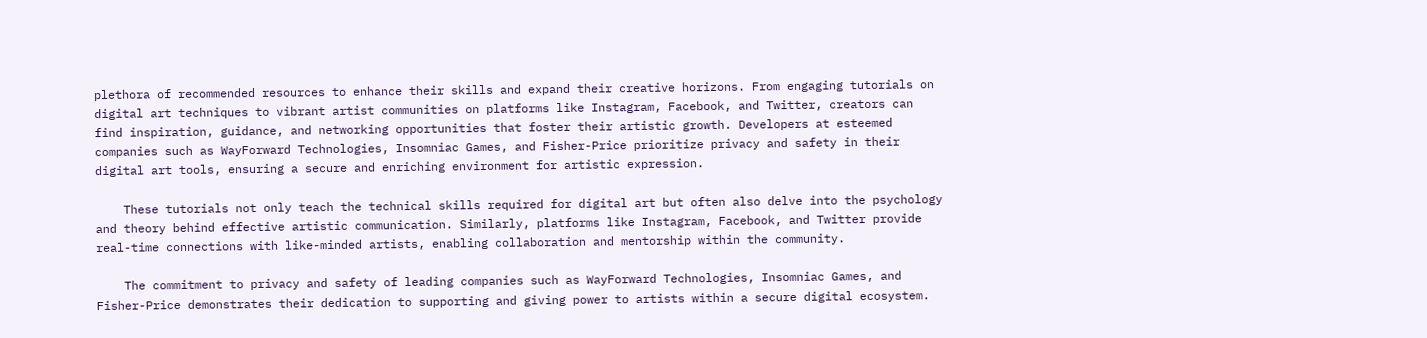plethora of recommended resources to enhance their skills and expand their creative horizons. From engaging tutorials on digital art techniques to vibrant artist communities on platforms like Instagram, Facebook, and Twitter, creators can find inspiration, guidance, and networking opportunities that foster their artistic growth. Developers at esteemed companies such as WayForward Technologies, Insomniac Games, and Fisher-Price prioritize privacy and safety in their digital art tools, ensuring a secure and enriching environment for artistic expression.

    These tutorials not only teach the technical skills required for digital art but often also delve into the psychology and theory behind effective artistic communication. Similarly, platforms like Instagram, Facebook, and Twitter provide real-time connections with like-minded artists, enabling collaboration and mentorship within the community.

    The commitment to privacy and safety of leading companies such as WayForward Technologies, Insomniac Games, and Fisher-Price demonstrates their dedication to supporting and giving power to artists within a secure digital ecosystem.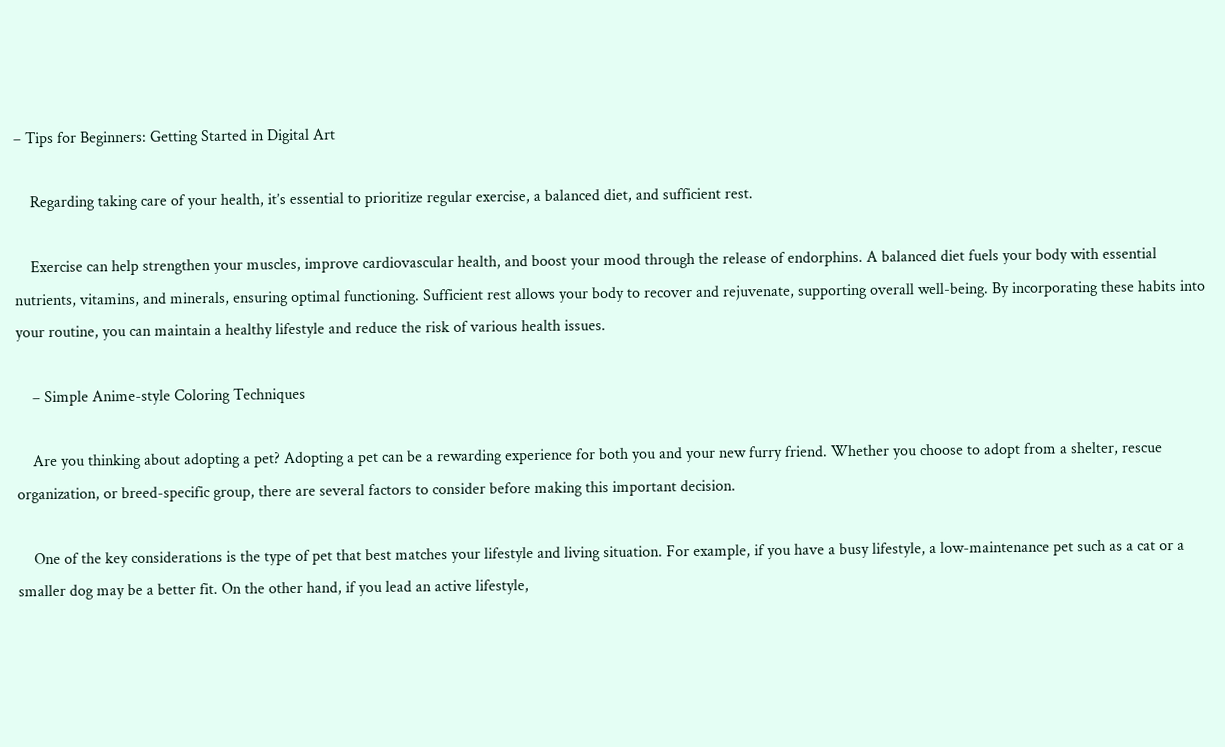– Tips for Beginners: Getting Started in Digital Art

    Regarding taking care of your health, it’s essential to prioritize regular exercise, a balanced diet, and sufficient rest.

    Exercise can help strengthen your muscles, improve cardiovascular health, and boost your mood through the release of endorphins. A balanced diet fuels your body with essential nutrients, vitamins, and minerals, ensuring optimal functioning. Sufficient rest allows your body to recover and rejuvenate, supporting overall well-being. By incorporating these habits into your routine, you can maintain a healthy lifestyle and reduce the risk of various health issues.

    – Simple Anime-style Coloring Techniques

    Are you thinking about adopting a pet? Adopting a pet can be a rewarding experience for both you and your new furry friend. Whether you choose to adopt from a shelter, rescue organization, or breed-specific group, there are several factors to consider before making this important decision.

    One of the key considerations is the type of pet that best matches your lifestyle and living situation. For example, if you have a busy lifestyle, a low-maintenance pet such as a cat or a smaller dog may be a better fit. On the other hand, if you lead an active lifestyle,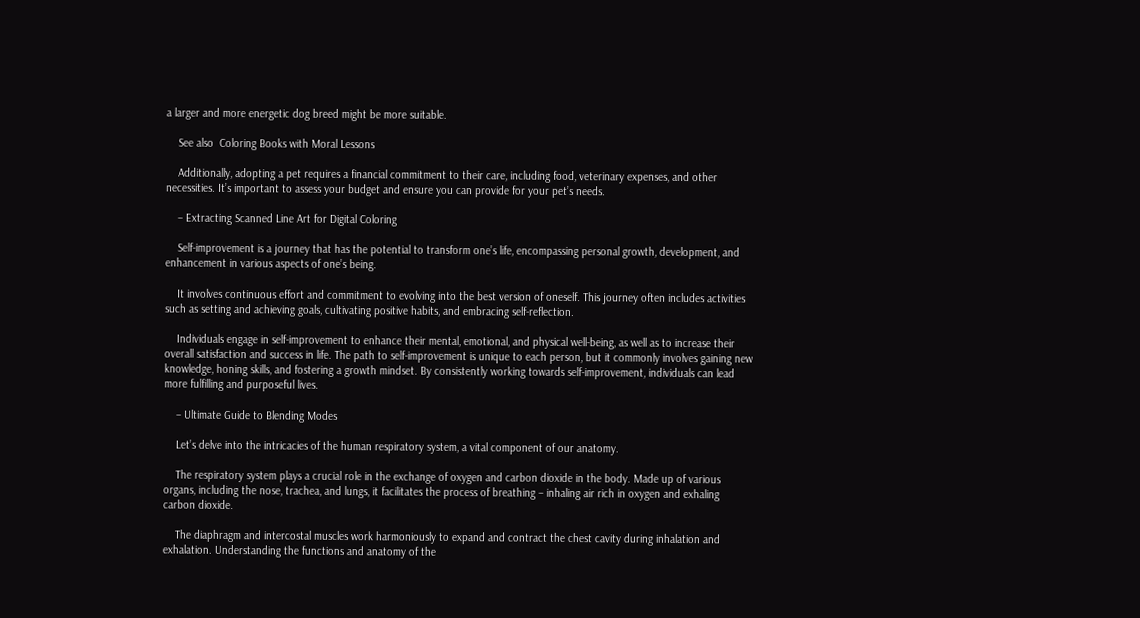a larger and more energetic dog breed might be more suitable.

    See also  Coloring Books with Moral Lessons

    Additionally, adopting a pet requires a financial commitment to their care, including food, veterinary expenses, and other necessities. It’s important to assess your budget and ensure you can provide for your pet’s needs.

    – Extracting Scanned Line Art for Digital Coloring

    Self-improvement is a journey that has the potential to transform one’s life, encompassing personal growth, development, and enhancement in various aspects of one’s being.

    It involves continuous effort and commitment to evolving into the best version of oneself. This journey often includes activities such as setting and achieving goals, cultivating positive habits, and embracing self-reflection.

    Individuals engage in self-improvement to enhance their mental, emotional, and physical well-being, as well as to increase their overall satisfaction and success in life. The path to self-improvement is unique to each person, but it commonly involves gaining new knowledge, honing skills, and fostering a growth mindset. By consistently working towards self-improvement, individuals can lead more fulfilling and purposeful lives.

    – Ultimate Guide to Blending Modes

    Let’s delve into the intricacies of the human respiratory system, a vital component of our anatomy.

    The respiratory system plays a crucial role in the exchange of oxygen and carbon dioxide in the body. Made up of various organs, including the nose, trachea, and lungs, it facilitates the process of breathing – inhaling air rich in oxygen and exhaling carbon dioxide.

    The diaphragm and intercostal muscles work harmoniously to expand and contract the chest cavity during inhalation and exhalation. Understanding the functions and anatomy of the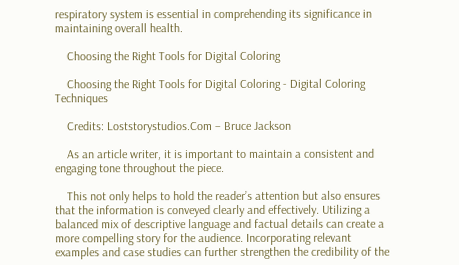respiratory system is essential in comprehending its significance in maintaining overall health.

    Choosing the Right Tools for Digital Coloring

    Choosing the Right Tools for Digital Coloring - Digital Coloring Techniques

    Credits: Loststorystudios.Com – Bruce Jackson

    As an article writer, it is important to maintain a consistent and engaging tone throughout the piece.

    This not only helps to hold the reader’s attention but also ensures that the information is conveyed clearly and effectively. Utilizing a balanced mix of descriptive language and factual details can create a more compelling story for the audience. Incorporating relevant examples and case studies can further strengthen the credibility of the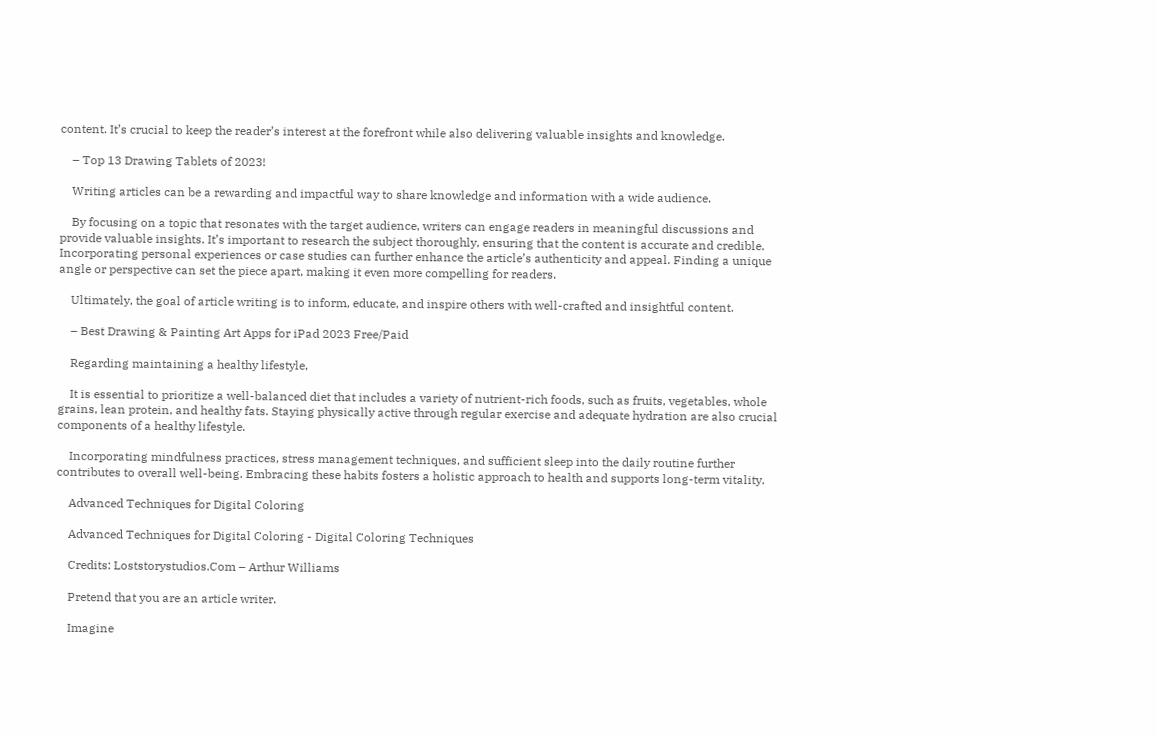content. It’s crucial to keep the reader’s interest at the forefront while also delivering valuable insights and knowledge.

    – Top 13 Drawing Tablets of 2023!

    Writing articles can be a rewarding and impactful way to share knowledge and information with a wide audience.

    By focusing on a topic that resonates with the target audience, writers can engage readers in meaningful discussions and provide valuable insights. It’s important to research the subject thoroughly, ensuring that the content is accurate and credible. Incorporating personal experiences or case studies can further enhance the article’s authenticity and appeal. Finding a unique angle or perspective can set the piece apart, making it even more compelling for readers.

    Ultimately, the goal of article writing is to inform, educate, and inspire others with well-crafted and insightful content.

    – Best Drawing & Painting Art Apps for iPad 2023 Free/Paid

    Regarding maintaining a healthy lifestyle,

    It is essential to prioritize a well-balanced diet that includes a variety of nutrient-rich foods, such as fruits, vegetables, whole grains, lean protein, and healthy fats. Staying physically active through regular exercise and adequate hydration are also crucial components of a healthy lifestyle.

    Incorporating mindfulness practices, stress management techniques, and sufficient sleep into the daily routine further contributes to overall well-being. Embracing these habits fosters a holistic approach to health and supports long-term vitality.

    Advanced Techniques for Digital Coloring

    Advanced Techniques for Digital Coloring - Digital Coloring Techniques

    Credits: Loststorystudios.Com – Arthur Williams

    Pretend that you are an article writer.

    Imagine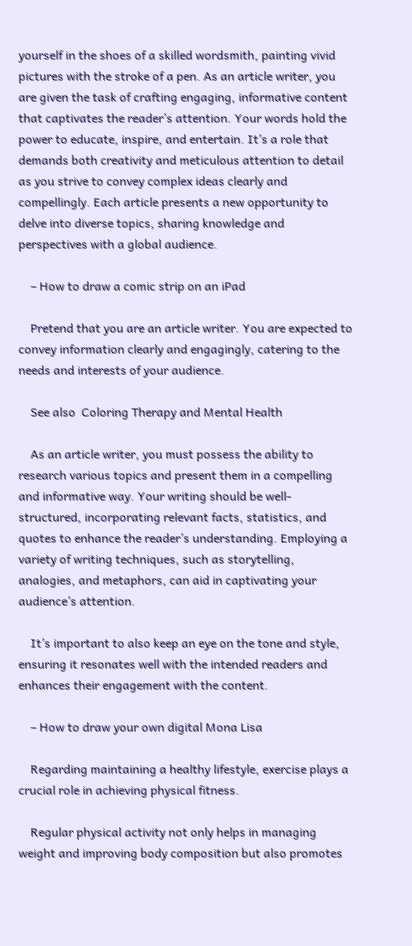yourself in the shoes of a skilled wordsmith, painting vivid pictures with the stroke of a pen. As an article writer, you are given the task of crafting engaging, informative content that captivates the reader’s attention. Your words hold the power to educate, inspire, and entertain. It’s a role that demands both creativity and meticulous attention to detail as you strive to convey complex ideas clearly and compellingly. Each article presents a new opportunity to delve into diverse topics, sharing knowledge and perspectives with a global audience.

    – How to draw a comic strip on an iPad

    Pretend that you are an article writer. You are expected to convey information clearly and engagingly, catering to the needs and interests of your audience.

    See also  Coloring Therapy and Mental Health

    As an article writer, you must possess the ability to research various topics and present them in a compelling and informative way. Your writing should be well-structured, incorporating relevant facts, statistics, and quotes to enhance the reader’s understanding. Employing a variety of writing techniques, such as storytelling, analogies, and metaphors, can aid in captivating your audience’s attention.

    It’s important to also keep an eye on the tone and style, ensuring it resonates well with the intended readers and enhances their engagement with the content.

    – How to draw your own digital Mona Lisa

    Regarding maintaining a healthy lifestyle, exercise plays a crucial role in achieving physical fitness.

    Regular physical activity not only helps in managing weight and improving body composition but also promotes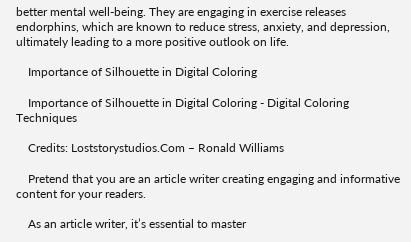better mental well-being. They are engaging in exercise releases endorphins, which are known to reduce stress, anxiety, and depression, ultimately leading to a more positive outlook on life.

    Importance of Silhouette in Digital Coloring

    Importance of Silhouette in Digital Coloring - Digital Coloring Techniques

    Credits: Loststorystudios.Com – Ronald Williams

    Pretend that you are an article writer creating engaging and informative content for your readers.

    As an article writer, it’s essential to master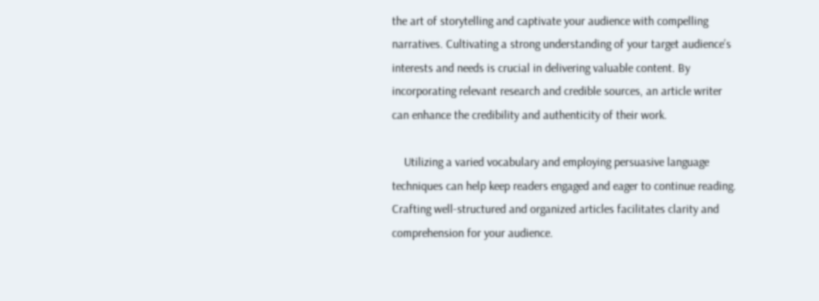the art of storytelling and captivate your audience with compelling narratives. Cultivating a strong understanding of your target audience’s interests and needs is crucial in delivering valuable content. By incorporating relevant research and credible sources, an article writer can enhance the credibility and authenticity of their work.

    Utilizing a varied vocabulary and employing persuasive language techniques can help keep readers engaged and eager to continue reading. Crafting well-structured and organized articles facilitates clarity and comprehension for your audience.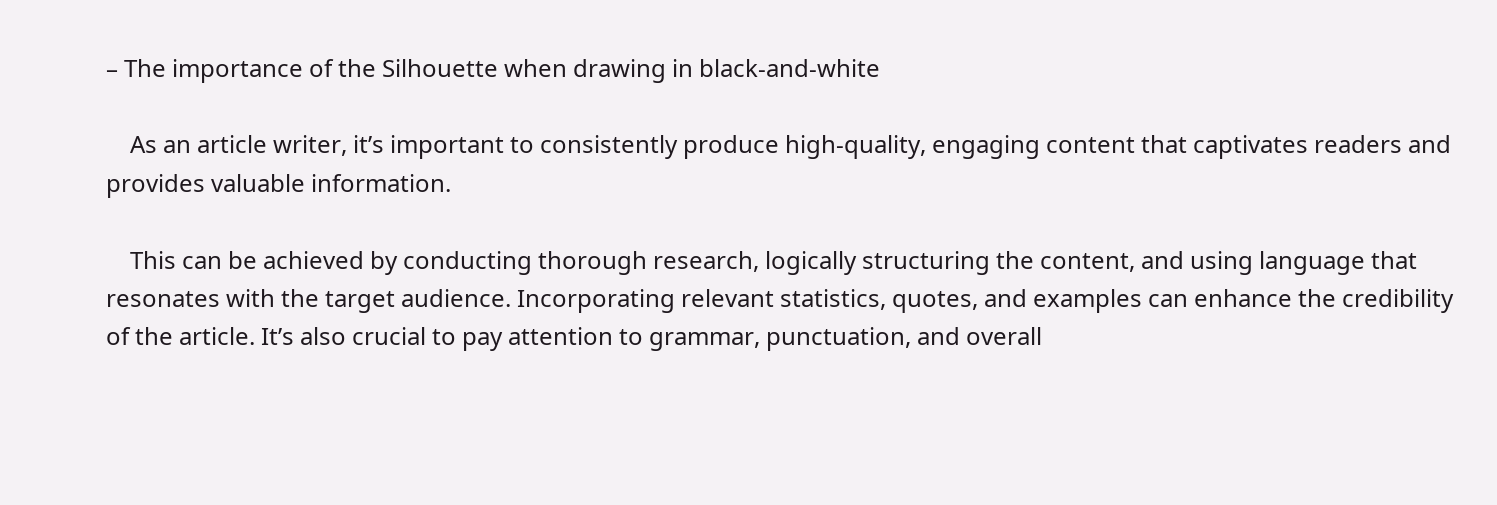– The importance of the Silhouette when drawing in black-and-white

    As an article writer, it’s important to consistently produce high-quality, engaging content that captivates readers and provides valuable information.

    This can be achieved by conducting thorough research, logically structuring the content, and using language that resonates with the target audience. Incorporating relevant statistics, quotes, and examples can enhance the credibility of the article. It’s also crucial to pay attention to grammar, punctuation, and overall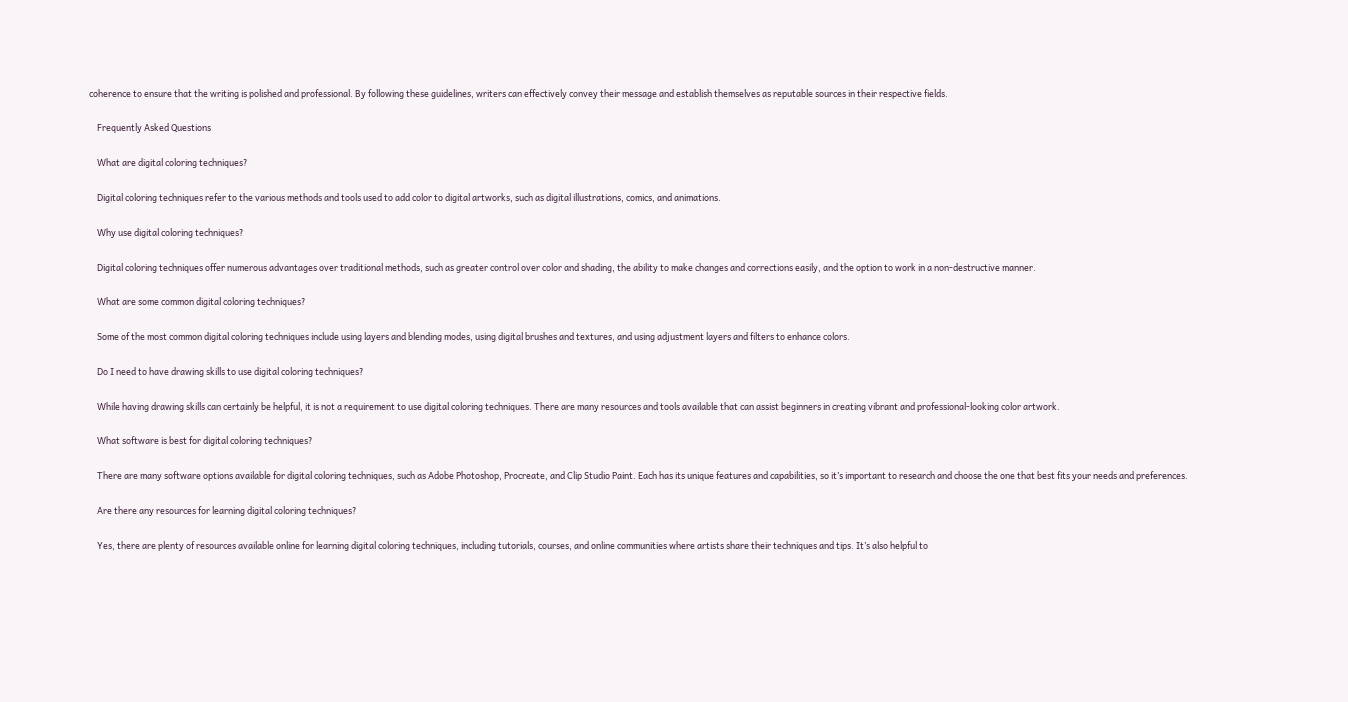coherence to ensure that the writing is polished and professional. By following these guidelines, writers can effectively convey their message and establish themselves as reputable sources in their respective fields.

    Frequently Asked Questions

    What are digital coloring techniques?

    Digital coloring techniques refer to the various methods and tools used to add color to digital artworks, such as digital illustrations, comics, and animations.

    Why use digital coloring techniques?

    Digital coloring techniques offer numerous advantages over traditional methods, such as greater control over color and shading, the ability to make changes and corrections easily, and the option to work in a non-destructive manner.

    What are some common digital coloring techniques?

    Some of the most common digital coloring techniques include using layers and blending modes, using digital brushes and textures, and using adjustment layers and filters to enhance colors.

    Do I need to have drawing skills to use digital coloring techniques?

    While having drawing skills can certainly be helpful, it is not a requirement to use digital coloring techniques. There are many resources and tools available that can assist beginners in creating vibrant and professional-looking color artwork.

    What software is best for digital coloring techniques?

    There are many software options available for digital coloring techniques, such as Adobe Photoshop, Procreate, and Clip Studio Paint. Each has its unique features and capabilities, so it’s important to research and choose the one that best fits your needs and preferences.

    Are there any resources for learning digital coloring techniques?

    Yes, there are plenty of resources available online for learning digital coloring techniques, including tutorials, courses, and online communities where artists share their techniques and tips. It’s also helpful to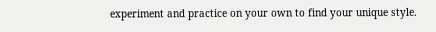experiment and practice on your own to find your unique style.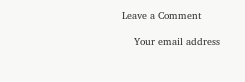Leave a Comment

    Your email address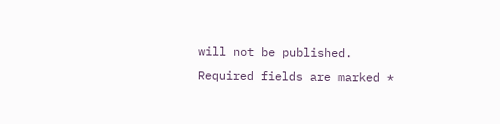will not be published. Required fields are marked *